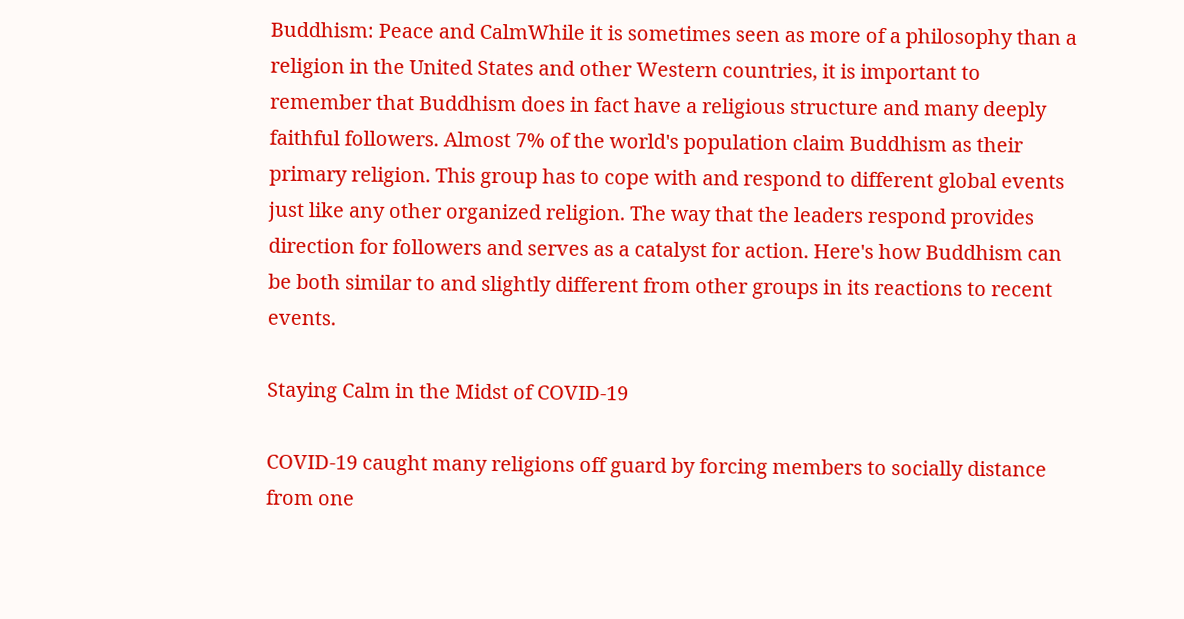Buddhism: Peace and CalmWhile it is sometimes seen as more of a philosophy than a religion in the United States and other Western countries, it is important to remember that Buddhism does in fact have a religious structure and many deeply faithful followers. Almost 7% of the world's population claim Buddhism as their primary religion. This group has to cope with and respond to different global events just like any other organized religion. The way that the leaders respond provides direction for followers and serves as a catalyst for action. Here's how Buddhism can be both similar to and slightly different from other groups in its reactions to recent events.

Staying Calm in the Midst of COVID-19

COVID-19 caught many religions off guard by forcing members to socially distance from one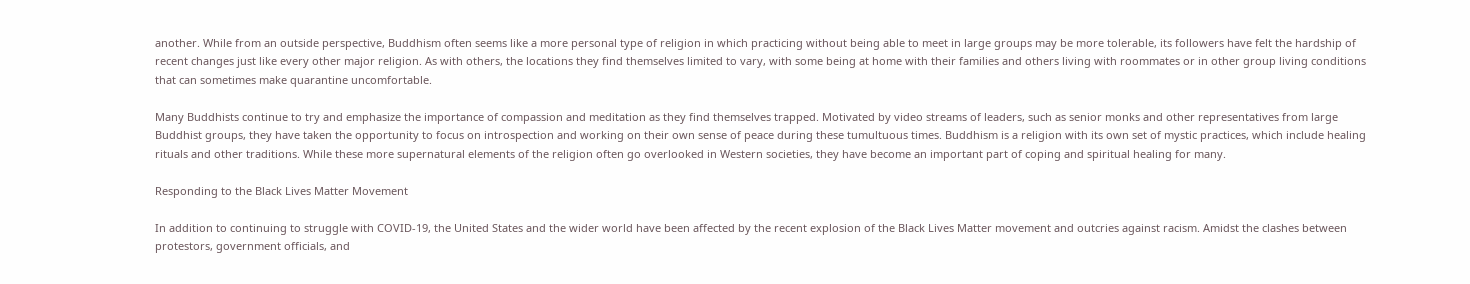another. While from an outside perspective, Buddhism often seems like a more personal type of religion in which practicing without being able to meet in large groups may be more tolerable, its followers have felt the hardship of recent changes just like every other major religion. As with others, the locations they find themselves limited to vary, with some being at home with their families and others living with roommates or in other group living conditions that can sometimes make quarantine uncomfortable.

Many Buddhists continue to try and emphasize the importance of compassion and meditation as they find themselves trapped. Motivated by video streams of leaders, such as senior monks and other representatives from large Buddhist groups, they have taken the opportunity to focus on introspection and working on their own sense of peace during these tumultuous times. Buddhism is a religion with its own set of mystic practices, which include healing rituals and other traditions. While these more supernatural elements of the religion often go overlooked in Western societies, they have become an important part of coping and spiritual healing for many.

Responding to the Black Lives Matter Movement

In addition to continuing to struggle with COVID-19, the United States and the wider world have been affected by the recent explosion of the Black Lives Matter movement and outcries against racism. Amidst the clashes between protestors, government officials, and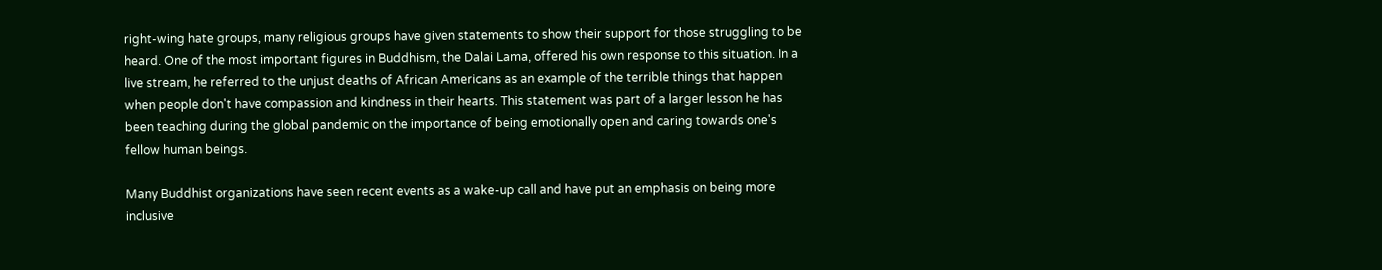right-wing hate groups, many religious groups have given statements to show their support for those struggling to be heard. One of the most important figures in Buddhism, the Dalai Lama, offered his own response to this situation. In a live stream, he referred to the unjust deaths of African Americans as an example of the terrible things that happen when people don't have compassion and kindness in their hearts. This statement was part of a larger lesson he has been teaching during the global pandemic on the importance of being emotionally open and caring towards one's fellow human beings.

Many Buddhist organizations have seen recent events as a wake-up call and have put an emphasis on being more inclusive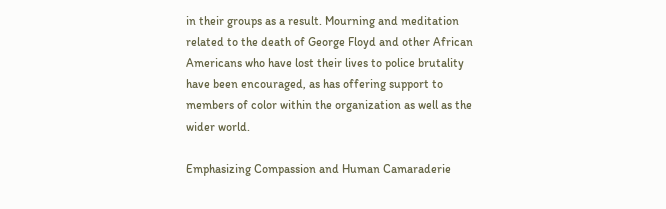in their groups as a result. Mourning and meditation related to the death of George Floyd and other African Americans who have lost their lives to police brutality have been encouraged, as has offering support to members of color within the organization as well as the wider world.

Emphasizing Compassion and Human Camaraderie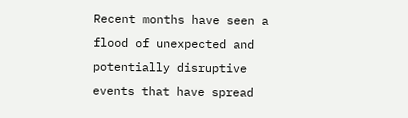Recent months have seen a flood of unexpected and potentially disruptive events that have spread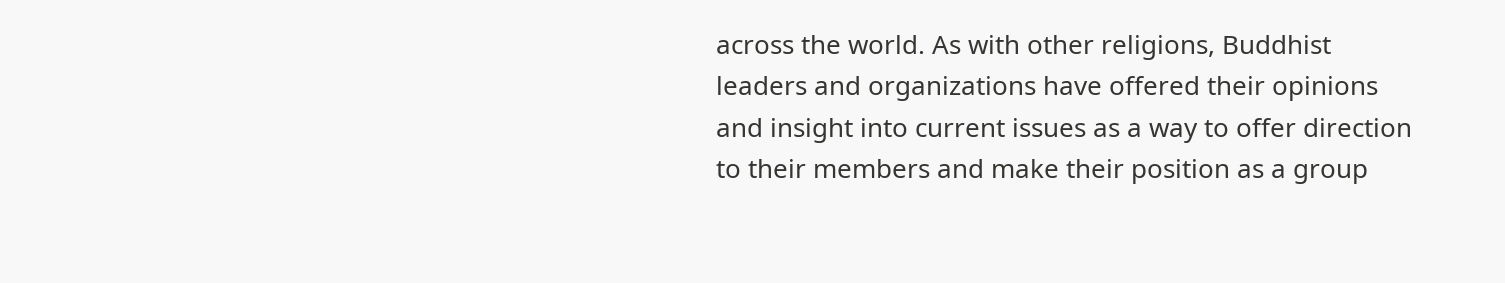across the world. As with other religions, Buddhist leaders and organizations have offered their opinions and insight into current issues as a way to offer direction to their members and make their position as a group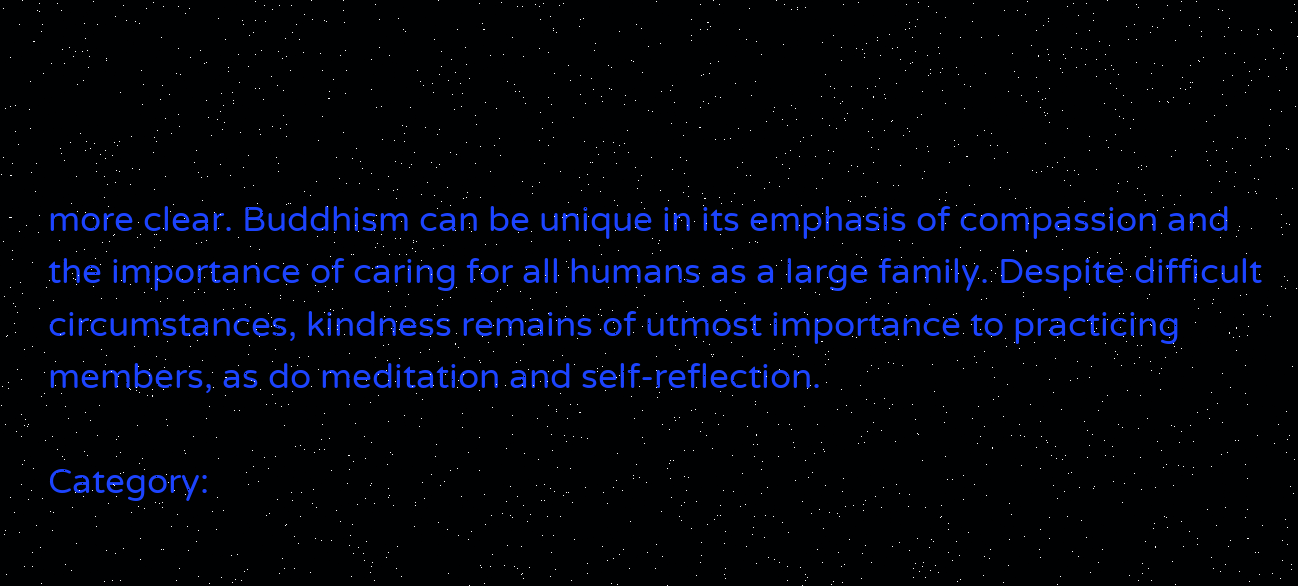more clear. Buddhism can be unique in its emphasis of compassion and the importance of caring for all humans as a large family. Despite difficult circumstances, kindness remains of utmost importance to practicing members, as do meditation and self-reflection.

Category: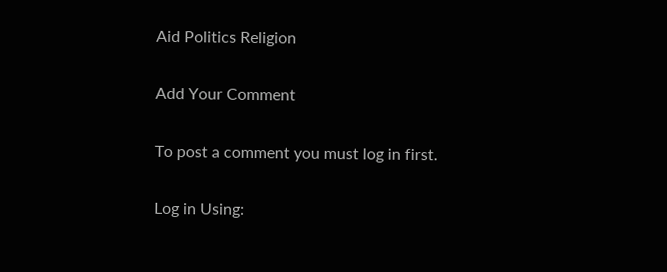Aid Politics Religion

Add Your Comment

To post a comment you must log in first.

Log in Using: